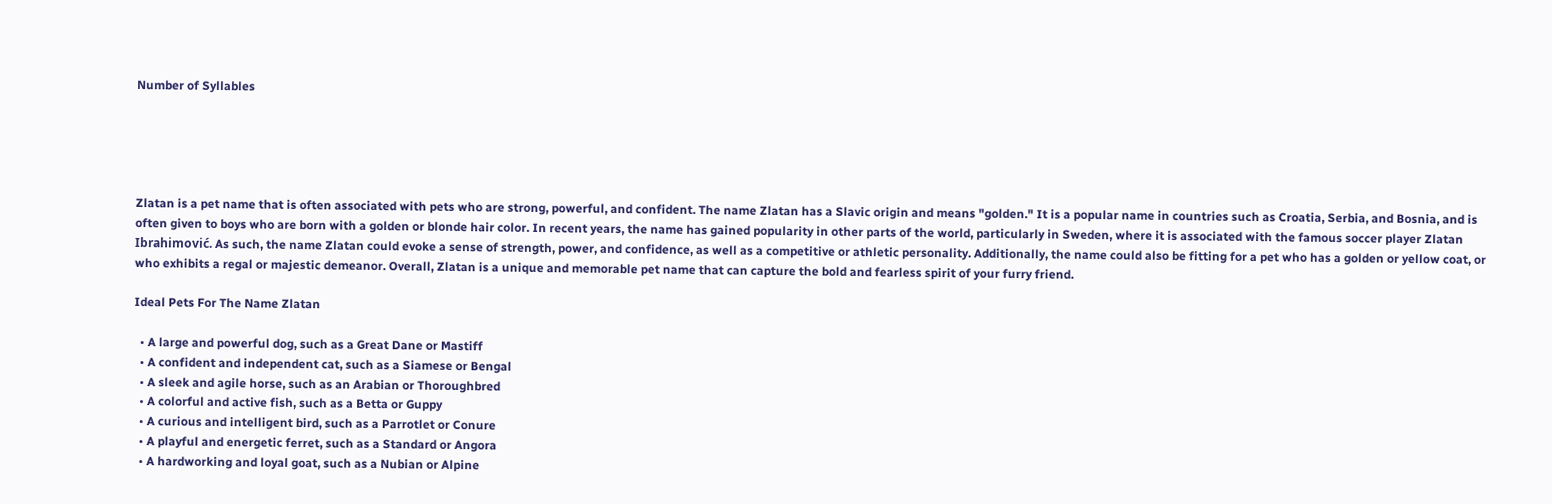Number of Syllables





Zlatan is a pet name that is often associated with pets who are strong, powerful, and confident. The name Zlatan has a Slavic origin and means "golden." It is a popular name in countries such as Croatia, Serbia, and Bosnia, and is often given to boys who are born with a golden or blonde hair color. In recent years, the name has gained popularity in other parts of the world, particularly in Sweden, where it is associated with the famous soccer player Zlatan Ibrahimović. As such, the name Zlatan could evoke a sense of strength, power, and confidence, as well as a competitive or athletic personality. Additionally, the name could also be fitting for a pet who has a golden or yellow coat, or who exhibits a regal or majestic demeanor. Overall, Zlatan is a unique and memorable pet name that can capture the bold and fearless spirit of your furry friend.

Ideal Pets For The Name Zlatan

  • A large and powerful dog, such as a Great Dane or Mastiff
  • A confident and independent cat, such as a Siamese or Bengal
  • A sleek and agile horse, such as an Arabian or Thoroughbred
  • A colorful and active fish, such as a Betta or Guppy
  • A curious and intelligent bird, such as a Parrotlet or Conure
  • A playful and energetic ferret, such as a Standard or Angora
  • A hardworking and loyal goat, such as a Nubian or Alpine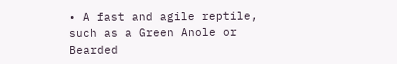• A fast and agile reptile, such as a Green Anole or Bearded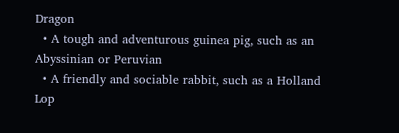Dragon
  • A tough and adventurous guinea pig, such as an Abyssinian or Peruvian
  • A friendly and sociable rabbit, such as a Holland Lop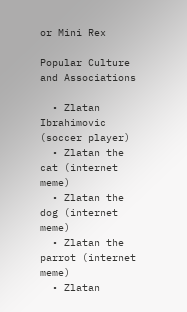or Mini Rex

Popular Culture and Associations

  • Zlatan Ibrahimovic (soccer player)
  • Zlatan the cat (internet meme)
  • Zlatan the dog (internet meme)
  • Zlatan the parrot (internet meme)
  • Zlatan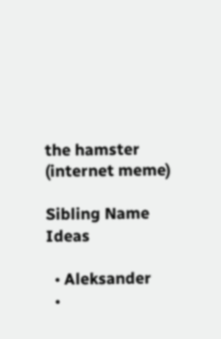the hamster (internet meme)

Sibling Name Ideas

  • Aleksander
  •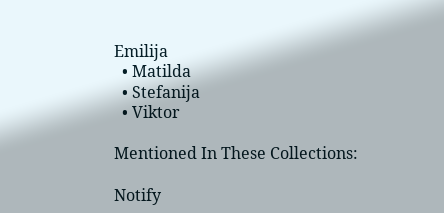Emilija
  • Matilda
  • Stefanija
  • Viktor

Mentioned In These Collections:

Notify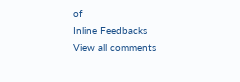of
Inline Feedbacks
View all comments